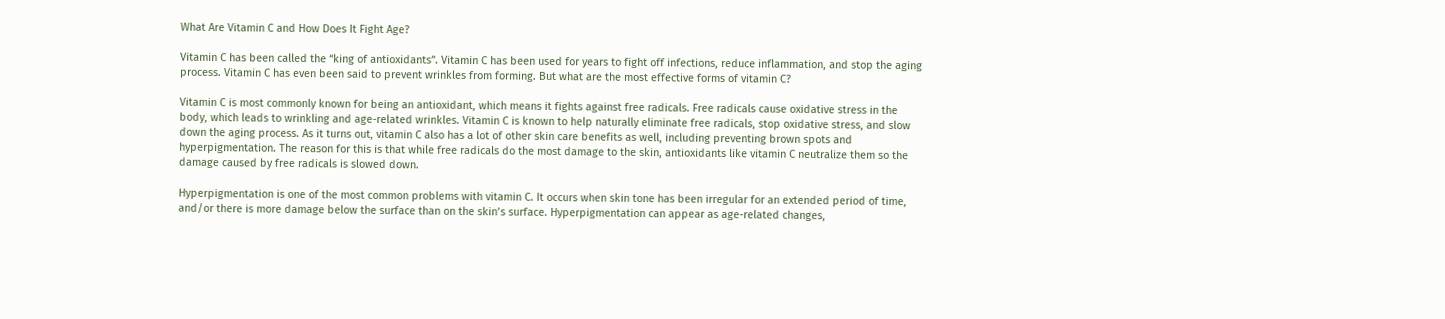What Are Vitamin C and How Does It Fight Age?

Vitamin C has been called the “king of antioxidants”. Vitamin C has been used for years to fight off infections, reduce inflammation, and stop the aging process. Vitamin C has even been said to prevent wrinkles from forming. But what are the most effective forms of vitamin C?

Vitamin C is most commonly known for being an antioxidant, which means it fights against free radicals. Free radicals cause oxidative stress in the body, which leads to wrinkling and age-related wrinkles. Vitamin C is known to help naturally eliminate free radicals, stop oxidative stress, and slow down the aging process. As it turns out, vitamin C also has a lot of other skin care benefits as well, including preventing brown spots and hyperpigmentation. The reason for this is that while free radicals do the most damage to the skin, antioxidants like vitamin C neutralize them so the damage caused by free radicals is slowed down.

Hyperpigmentation is one of the most common problems with vitamin C. It occurs when skin tone has been irregular for an extended period of time, and/or there is more damage below the surface than on the skin’s surface. Hyperpigmentation can appear as age-related changes,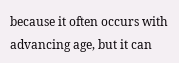because it often occurs with advancing age, but it can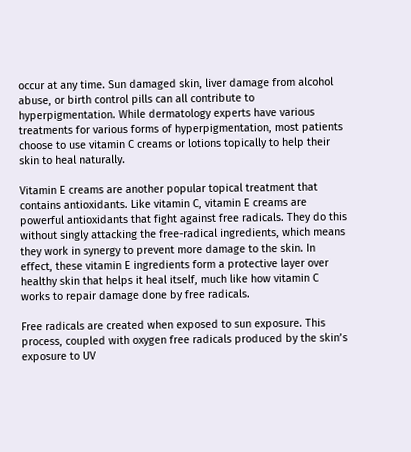occur at any time. Sun damaged skin, liver damage from alcohol abuse, or birth control pills can all contribute to hyperpigmentation. While dermatology experts have various treatments for various forms of hyperpigmentation, most patients choose to use vitamin C creams or lotions topically to help their skin to heal naturally.

Vitamin E creams are another popular topical treatment that contains antioxidants. Like vitamin C, vitamin E creams are powerful antioxidants that fight against free radicals. They do this without singly attacking the free-radical ingredients, which means they work in synergy to prevent more damage to the skin. In effect, these vitamin E ingredients form a protective layer over healthy skin that helps it heal itself, much like how vitamin C works to repair damage done by free radicals.

Free radicals are created when exposed to sun exposure. This process, coupled with oxygen free radicals produced by the skin’s exposure to UV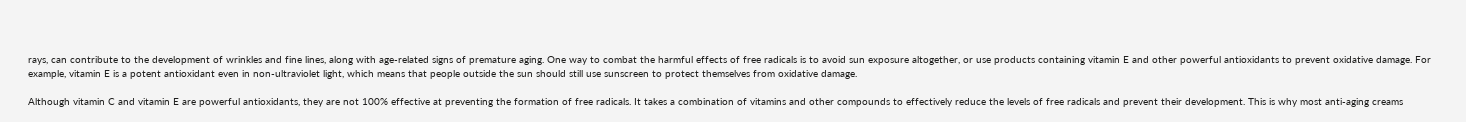rays, can contribute to the development of wrinkles and fine lines, along with age-related signs of premature aging. One way to combat the harmful effects of free radicals is to avoid sun exposure altogether, or use products containing vitamin E and other powerful antioxidants to prevent oxidative damage. For example, vitamin E is a potent antioxidant even in non-ultraviolet light, which means that people outside the sun should still use sunscreen to protect themselves from oxidative damage.

Although vitamin C and vitamin E are powerful antioxidants, they are not 100% effective at preventing the formation of free radicals. It takes a combination of vitamins and other compounds to effectively reduce the levels of free radicals and prevent their development. This is why most anti-aging creams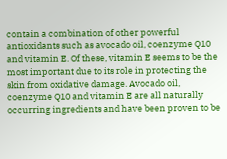contain a combination of other powerful antioxidants such as avocado oil, coenzyme Q10 and vitamin E. Of these, vitamin E seems to be the most important due to its role in protecting the skin from oxidative damage. Avocado oil, coenzyme Q10 and vitamin E are all naturally occurring ingredients and have been proven to be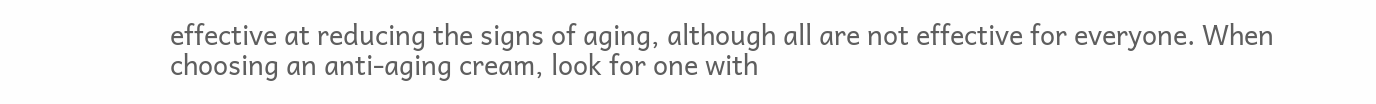effective at reducing the signs of aging, although all are not effective for everyone. When choosing an anti-aging cream, look for one with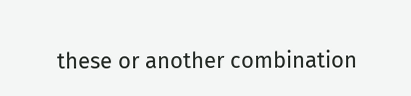these or another combination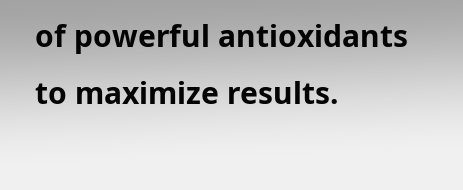of powerful antioxidants to maximize results.